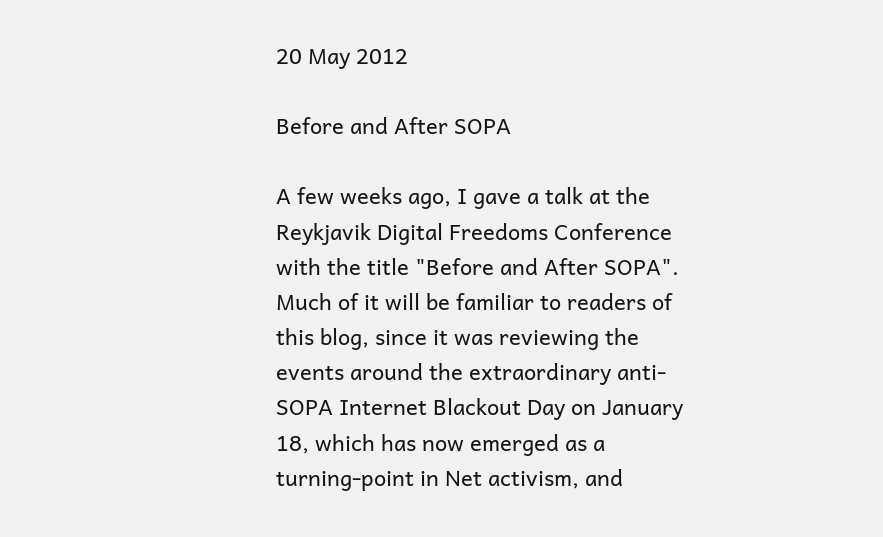20 May 2012

Before and After SOPA

A few weeks ago, I gave a talk at the Reykjavik Digital Freedoms Conference with the title "Before and After SOPA". Much of it will be familiar to readers of this blog, since it was reviewing the events around the extraordinary anti-SOPA Internet Blackout Day on January 18, which has now emerged as a turning-point in Net activism, and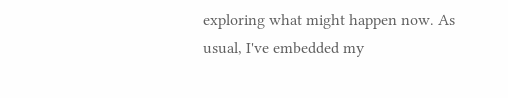exploring what might happen now. As usual, I've embedded my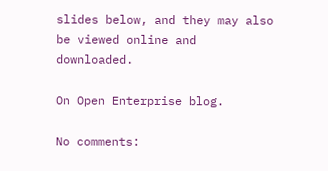slides below, and they may also be viewed online and downloaded.

On Open Enterprise blog.

No comments: